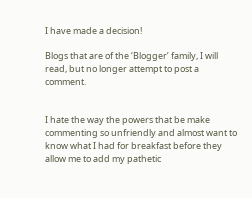I have made a decision!

Blogs that are of the ‘Blogger’ family, I will read, but no longer attempt to post a comment.


I hate the way the powers that be make commenting so unfriendly and almost want to know what I had for breakfast before they allow me to add my pathetic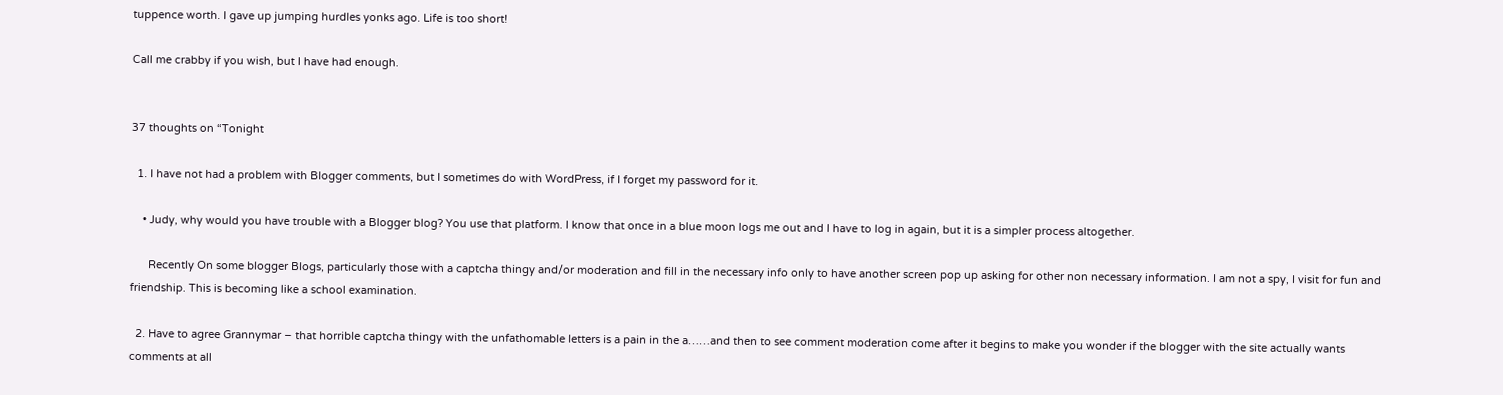tuppence worth. I gave up jumping hurdles yonks ago. Life is too short!

Call me crabby if you wish, but I have had enough.


37 thoughts on “Tonight

  1. I have not had a problem with Blogger comments, but I sometimes do with WordPress, if I forget my password for it.

    • Judy, why would you have trouble with a Blogger blog? You use that platform. I know that once in a blue moon logs me out and I have to log in again, but it is a simpler process altogether.

      Recently On some blogger Blogs, particularly those with a captcha thingy and/or moderation and fill in the necessary info only to have another screen pop up asking for other non necessary information. I am not a spy, I visit for fun and friendship. This is becoming like a school examination.

  2. Have to agree Grannymar – that horrible captcha thingy with the unfathomable letters is a pain in the a……and then to see comment moderation come after it begins to make you wonder if the blogger with the site actually wants comments at all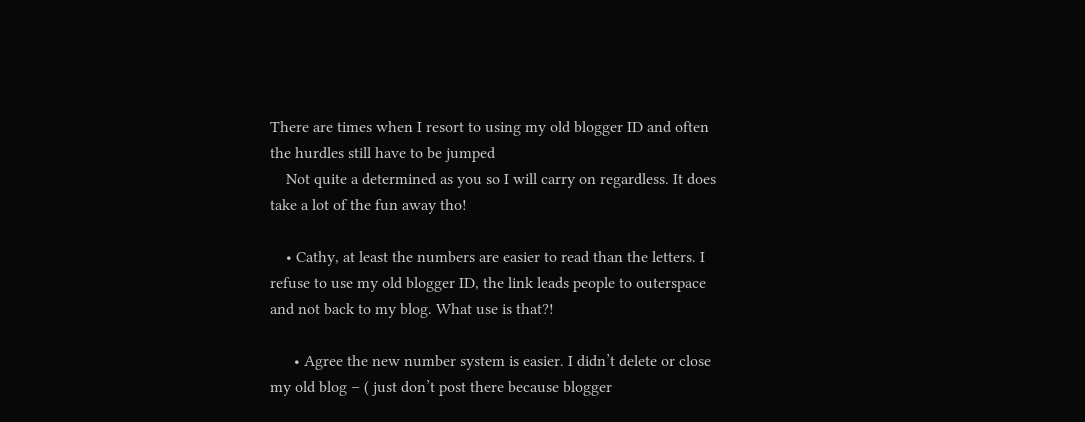There are times when I resort to using my old blogger ID and often the hurdles still have to be jumped
    Not quite a determined as you so I will carry on regardless. It does take a lot of the fun away tho!

    • Cathy, at least the numbers are easier to read than the letters. I refuse to use my old blogger ID, the link leads people to outerspace and not back to my blog. What use is that?!

      • Agree the new number system is easier. I didn’t delete or close my old blog – ( just don’t post there because blogger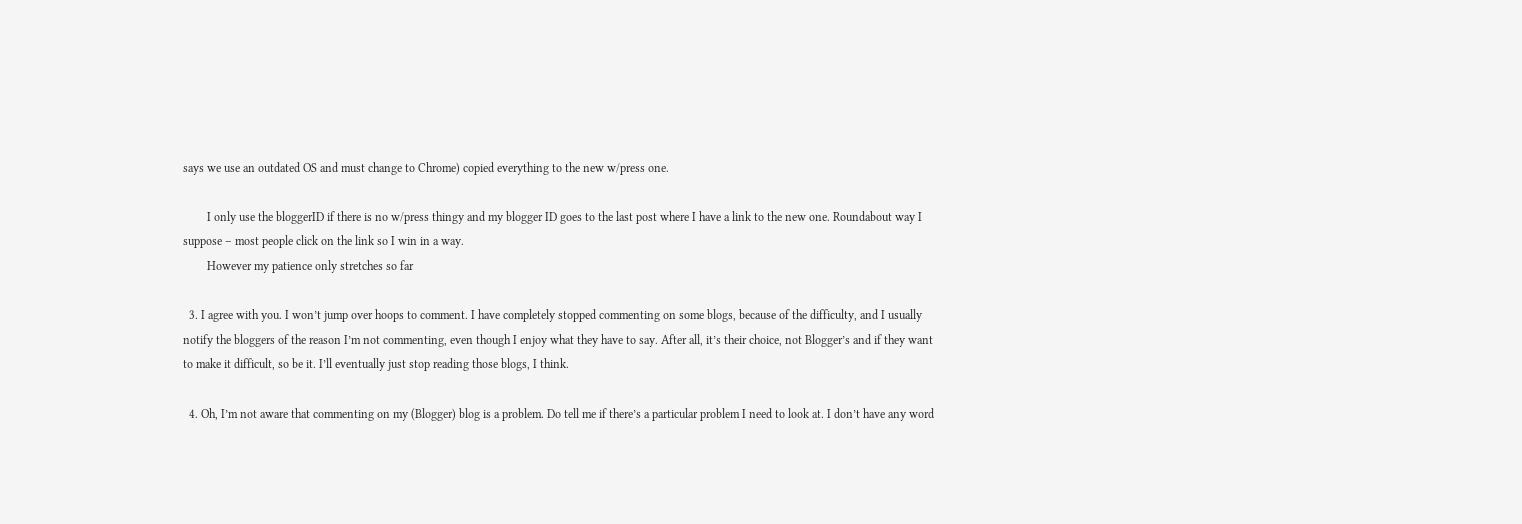says we use an outdated OS and must change to Chrome) copied everything to the new w/press one.

        I only use the bloggerID if there is no w/press thingy and my blogger ID goes to the last post where I have a link to the new one. Roundabout way I suppose – most people click on the link so I win in a way.
        However my patience only stretches so far

  3. I agree with you. I won’t jump over hoops to comment. I have completely stopped commenting on some blogs, because of the difficulty, and I usually notify the bloggers of the reason I’m not commenting, even though I enjoy what they have to say. After all, it’s their choice, not Blogger’s and if they want to make it difficult, so be it. I’ll eventually just stop reading those blogs, I think.

  4. Oh, I’m not aware that commenting on my (Blogger) blog is a problem. Do tell me if there’s a particular problem I need to look at. I don’t have any word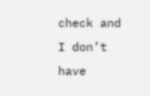check and I don’t have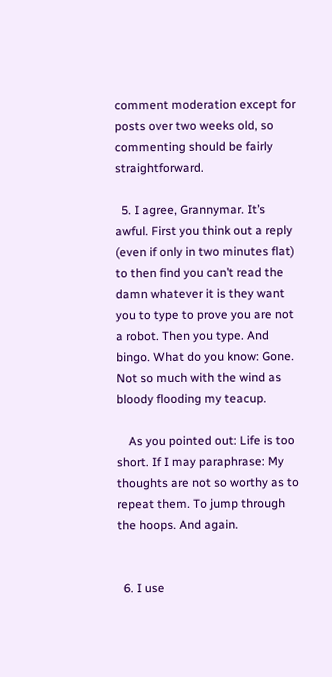comment moderation except for posts over two weeks old, so commenting should be fairly straightforward.

  5. I agree, Grannymar. It’s awful. First you think out a reply (even if only in two minutes flat) to then find you can’t read the damn whatever it is they want you to type to prove you are not a robot. Then you type. And bingo. What do you know: Gone. Not so much with the wind as bloody flooding my teacup.

    As you pointed out: Life is too short. If I may paraphrase: My thoughts are not so worthy as to repeat them. To jump through the hoops. And again.


  6. I use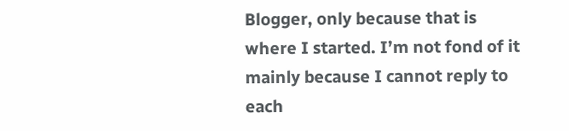Blogger, only because that is where I started. I’m not fond of it mainly because I cannot reply to each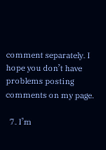comment separately. I hope you don’t have problems posting comments on my page.

  7. I’m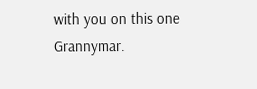with you on this one Grannymar.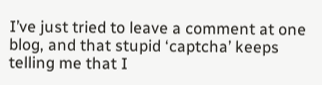I’ve just tried to leave a comment at one blog, and that stupid ‘captcha’ keeps telling me that I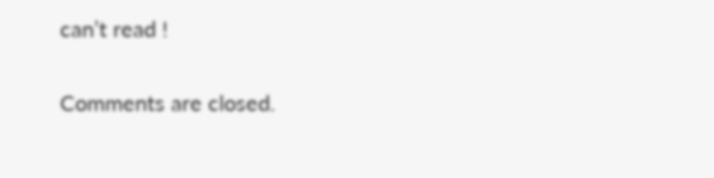can’t read !

Comments are closed.